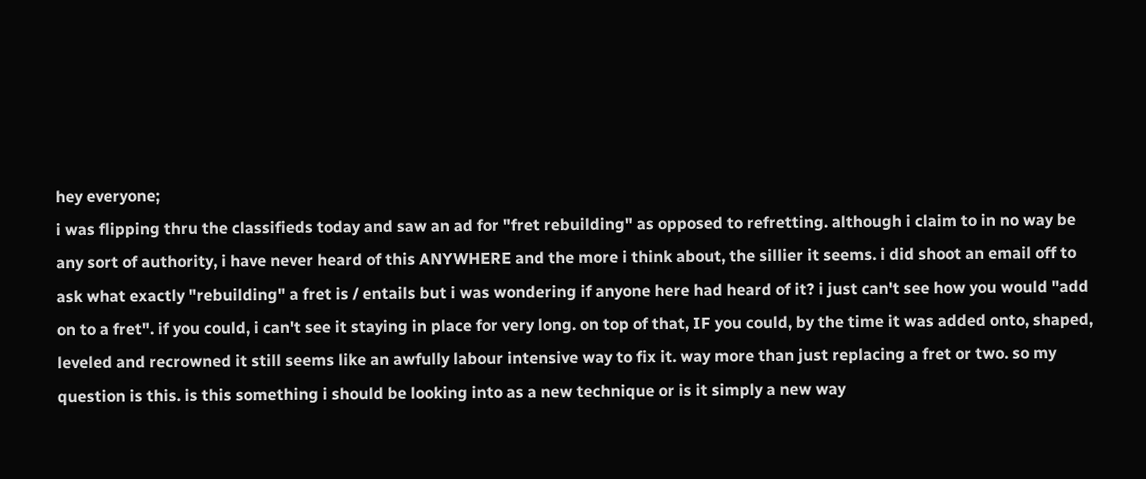hey everyone;
i was flipping thru the classifieds today and saw an ad for "fret rebuilding" as opposed to refretting. although i claim to in no way be any sort of authority, i have never heard of this ANYWHERE and the more i think about, the sillier it seems. i did shoot an email off to ask what exactly "rebuilding" a fret is / entails but i was wondering if anyone here had heard of it? i just can't see how you would "add on to a fret". if you could, i can't see it staying in place for very long. on top of that, IF you could, by the time it was added onto, shaped, leveled and recrowned it still seems like an awfully labour intensive way to fix it. way more than just replacing a fret or two. so my question is this. is this something i should be looking into as a new technique or is it simply a new way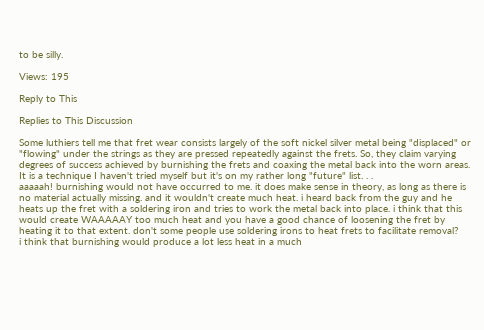to be silly.

Views: 195

Reply to This

Replies to This Discussion

Some luthiers tell me that fret wear consists largely of the soft nickel silver metal being "displaced" or "flowing" under the strings as they are pressed repeatedly against the frets. So, they claim varying degrees of success achieved by burnishing the frets and coaxing the metal back into the worn areas. It is a technique I haven't tried myself but it's on my rather long "future" list. . .
aaaaah! burnishing would not have occurred to me. it does make sense in theory, as long as there is no material actually missing. and it wouldn't create much heat. i heard back from the guy and he heats up the fret with a soldering iron and tries to work the metal back into place. i think that this would create WAAAAAY too much heat and you have a good chance of loosening the fret by heating it to that extent. don't some people use soldering irons to heat frets to facilitate removal?
i think that burnishing would produce a lot less heat in a much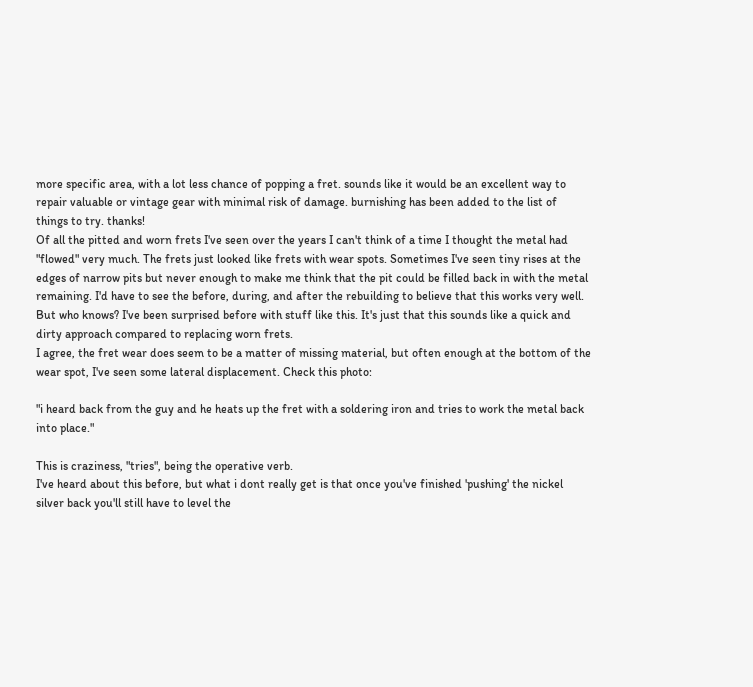more specific area, with a lot less chance of popping a fret. sounds like it would be an excellent way to repair valuable or vintage gear with minimal risk of damage. burnishing has been added to the list of things to try. thanks!
Of all the pitted and worn frets I've seen over the years I can't think of a time I thought the metal had "flowed" very much. The frets just looked like frets with wear spots. Sometimes I've seen tiny rises at the edges of narrow pits but never enough to make me think that the pit could be filled back in with the metal remaining. I'd have to see the before, during, and after the rebuilding to believe that this works very well. But who knows? I've been surprised before with stuff like this. It's just that this sounds like a quick and dirty approach compared to replacing worn frets.
I agree, the fret wear does seem to be a matter of missing material, but often enough at the bottom of the wear spot, I've seen some lateral displacement. Check this photo:

"i heard back from the guy and he heats up the fret with a soldering iron and tries to work the metal back into place."

This is craziness, "tries", being the operative verb.
I've heard about this before, but what i dont really get is that once you've finished 'pushing' the nickel silver back you'll still have to level the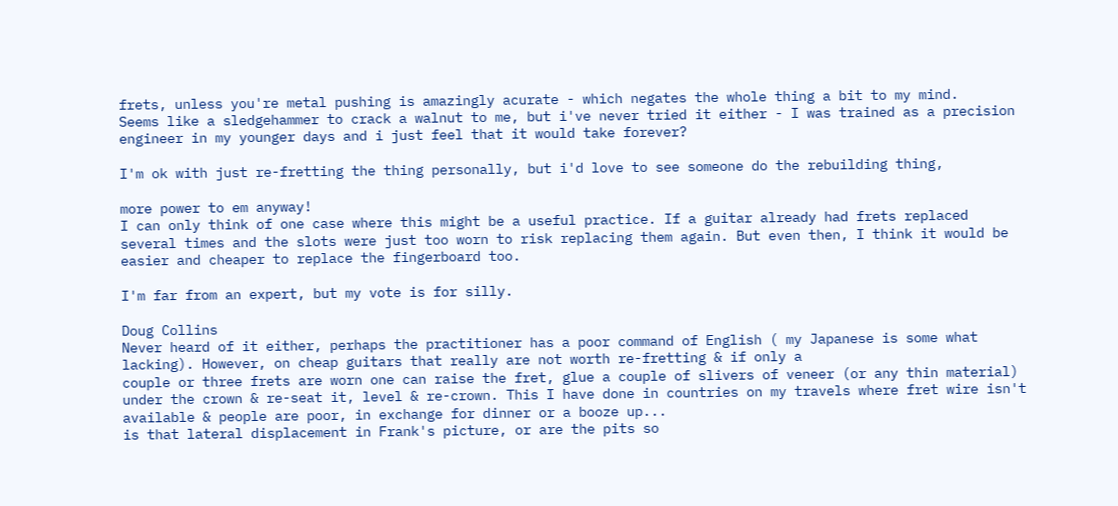frets, unless you're metal pushing is amazingly acurate - which negates the whole thing a bit to my mind.
Seems like a sledgehammer to crack a walnut to me, but i've never tried it either - I was trained as a precision engineer in my younger days and i just feel that it would take forever?

I'm ok with just re-fretting the thing personally, but i'd love to see someone do the rebuilding thing,

more power to em anyway!
I can only think of one case where this might be a useful practice. If a guitar already had frets replaced several times and the slots were just too worn to risk replacing them again. But even then, I think it would be easier and cheaper to replace the fingerboard too.

I'm far from an expert, but my vote is for silly.

Doug Collins
Never heard of it either, perhaps the practitioner has a poor command of English ( my Japanese is some what lacking). However, on cheap guitars that really are not worth re-fretting & if only a
couple or three frets are worn one can raise the fret, glue a couple of slivers of veneer (or any thin material) under the crown & re-seat it, level & re-crown. This I have done in countries on my travels where fret wire isn't available & people are poor, in exchange for dinner or a booze up...
is that lateral displacement in Frank's picture, or are the pits so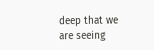deep that we are seeing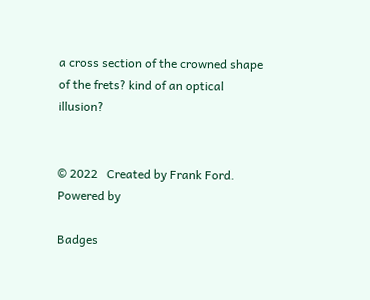a cross section of the crowned shape of the frets? kind of an optical illusion?


© 2022   Created by Frank Ford.   Powered by

Badges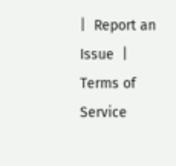|  Report an Issue  |  Terms of Service